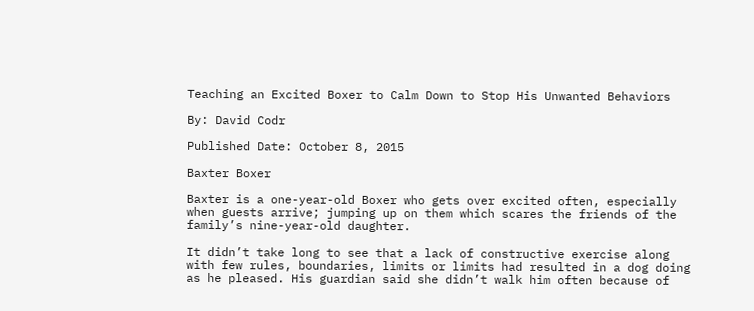Teaching an Excited Boxer to Calm Down to Stop His Unwanted Behaviors

By: David Codr

Published Date: October 8, 2015

Baxter Boxer

Baxter is a one-year-old Boxer who gets over excited often, especially when guests arrive; jumping up on them which scares the friends of the family’s nine-year-old daughter.

It didn’t take long to see that a lack of constructive exercise along with few rules, boundaries, limits or limits had resulted in a dog doing as he pleased. His guardian said she didn’t walk him often because of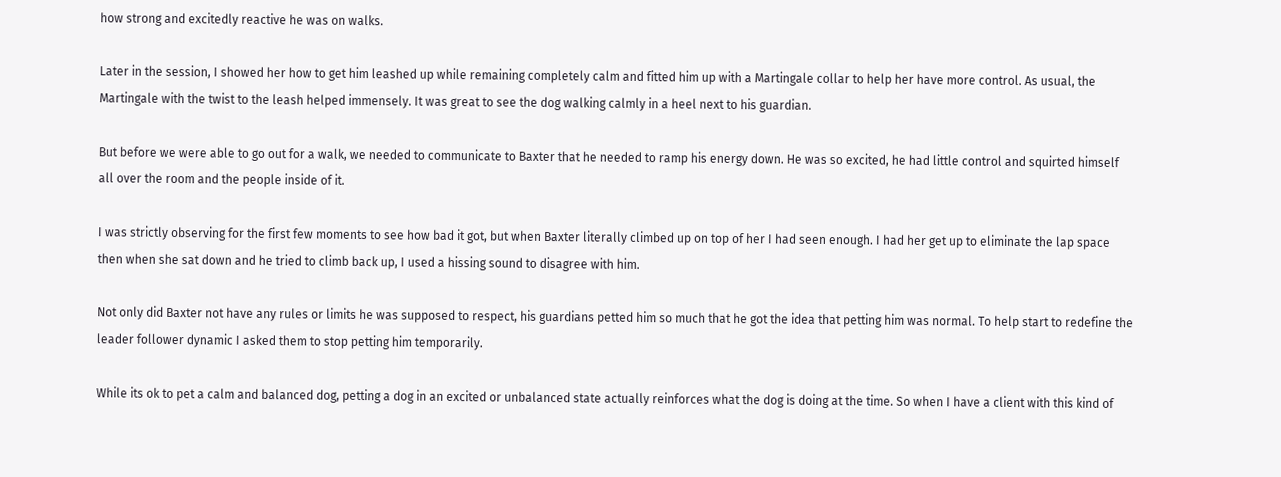how strong and excitedly reactive he was on walks.

Later in the session, I showed her how to get him leashed up while remaining completely calm and fitted him up with a Martingale collar to help her have more control. As usual, the Martingale with the twist to the leash helped immensely. It was great to see the dog walking calmly in a heel next to his guardian.

But before we were able to go out for a walk, we needed to communicate to Baxter that he needed to ramp his energy down. He was so excited, he had little control and squirted himself all over the room and the people inside of it.

I was strictly observing for the first few moments to see how bad it got, but when Baxter literally climbed up on top of her I had seen enough. I had her get up to eliminate the lap space then when she sat down and he tried to climb back up, I used a hissing sound to disagree with him.

Not only did Baxter not have any rules or limits he was supposed to respect, his guardians petted him so much that he got the idea that petting him was normal. To help start to redefine the leader follower dynamic I asked them to stop petting him temporarily.

While its ok to pet a calm and balanced dog, petting a dog in an excited or unbalanced state actually reinforces what the dog is doing at the time. So when I have a client with this kind of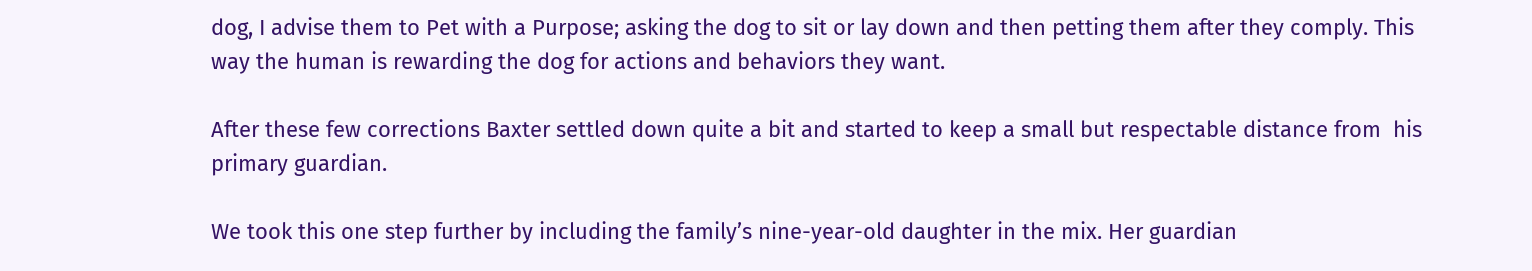dog, I advise them to Pet with a Purpose; asking the dog to sit or lay down and then petting them after they comply. This way the human is rewarding the dog for actions and behaviors they want.

After these few corrections Baxter settled down quite a bit and started to keep a small but respectable distance from  his primary guardian.

We took this one step further by including the family’s nine-year-old daughter in the mix. Her guardian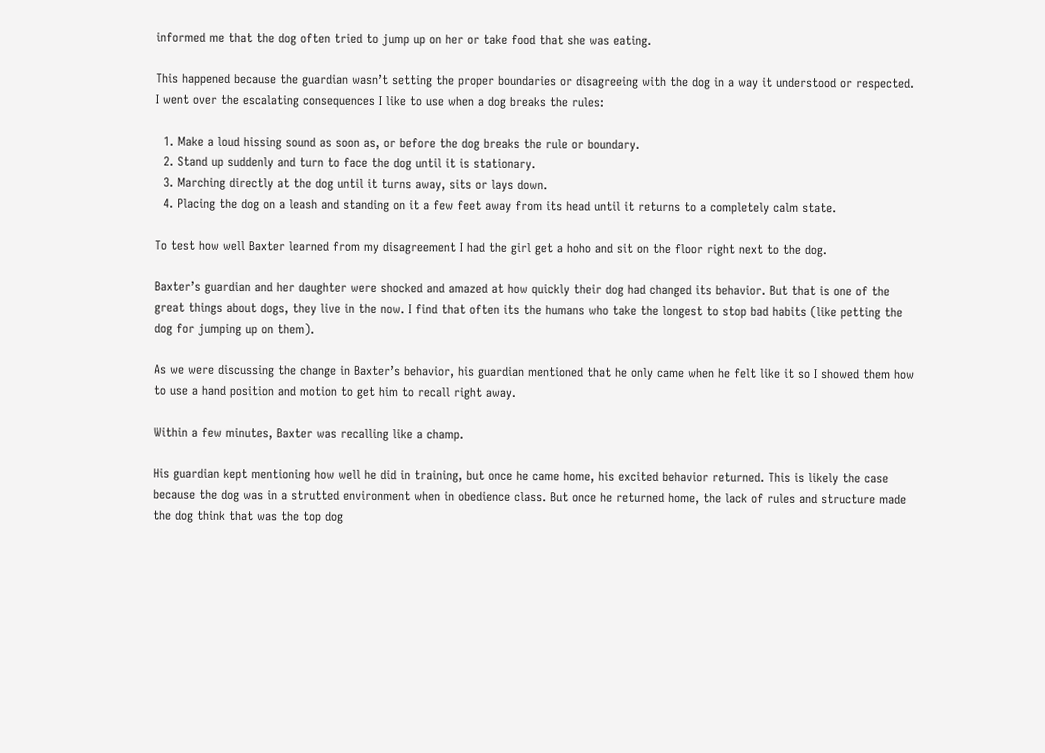informed me that the dog often tried to jump up on her or take food that she was eating.

This happened because the guardian wasn’t setting the proper boundaries or disagreeing with the dog in a way it understood or respected. I went over the escalating consequences I like to use when a dog breaks the rules:

  1. Make a loud hissing sound as soon as, or before the dog breaks the rule or boundary.
  2. Stand up suddenly and turn to face the dog until it is stationary.
  3. Marching directly at the dog until it turns away, sits or lays down.
  4. Placing the dog on a leash and standing on it a few feet away from its head until it returns to a completely calm state.

To test how well Baxter learned from my disagreement I had the girl get a hoho and sit on the floor right next to the dog.

Baxter’s guardian and her daughter were shocked and amazed at how quickly their dog had changed its behavior. But that is one of the great things about dogs, they live in the now. I find that often its the humans who take the longest to stop bad habits (like petting the dog for jumping up on them).

As we were discussing the change in Baxter’s behavior, his guardian mentioned that he only came when he felt like it so I showed them how to use a hand position and motion to get him to recall right away.

Within a few minutes, Baxter was recalling like a champ.

His guardian kept mentioning how well he did in training, but once he came home, his excited behavior returned. This is likely the case because the dog was in a strutted environment when in obedience class. But once he returned home, the lack of rules and structure made the dog think that was the top dog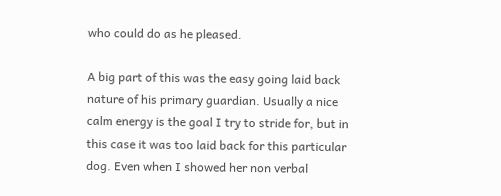who could do as he pleased.

A big part of this was the easy going laid back nature of his primary guardian. Usually a nice calm energy is the goal I try to stride for, but in this case it was too laid back for this particular dog. Even when I showed her non verbal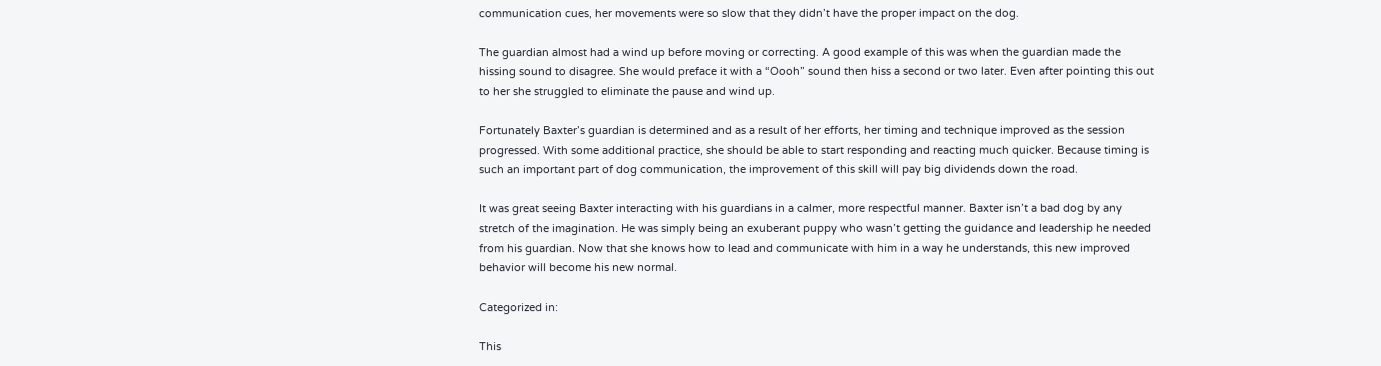communication cues, her movements were so slow that they didn’t have the proper impact on the dog.

The guardian almost had a wind up before moving or correcting. A good example of this was when the guardian made the hissing sound to disagree. She would preface it with a “Oooh” sound then hiss a second or two later. Even after pointing this out to her she struggled to eliminate the pause and wind up.

Fortunately Baxter’s guardian is determined and as a result of her efforts, her timing and technique improved as the session progressed. With some additional practice, she should be able to start responding and reacting much quicker. Because timing is such an important part of dog communication, the improvement of this skill will pay big dividends down the road.

It was great seeing Baxter interacting with his guardians in a calmer, more respectful manner. Baxter isn’t a bad dog by any stretch of the imagination. He was simply being an exuberant puppy who wasn’t getting the guidance and leadership he needed from his guardian. Now that she knows how to lead and communicate with him in a way he understands, this new improved behavior will become his new normal.

Categorized in:

This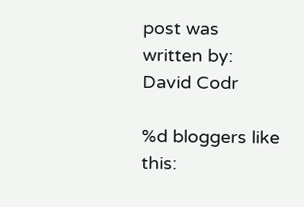post was written by: David Codr

%d bloggers like this: